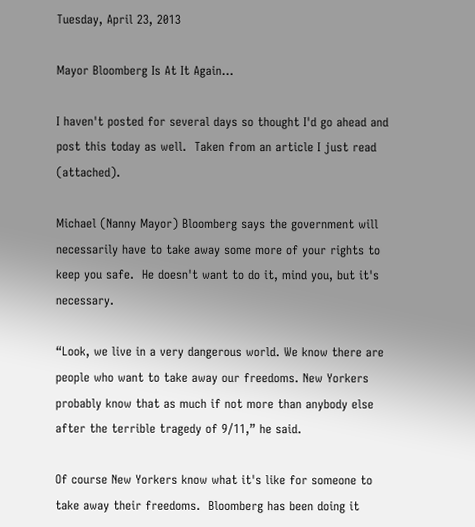Tuesday, April 23, 2013

Mayor Bloomberg Is At It Again...

I haven't posted for several days so thought I'd go ahead and post this today as well.  Taken from an article I just read (attached).

Michael (Nanny Mayor) Bloomberg says the government will necessarily have to take away some more of your rights to keep you safe.  He doesn't want to do it, mind you, but it's necessary.

“Look, we live in a very dangerous world. We know there are people who want to take away our freedoms. New Yorkers probably know that as much if not more than anybody else after the terrible tragedy of 9/11,” he said.

Of course New Yorkers know what it's like for someone to take away their freedoms.  Bloomberg has been doing it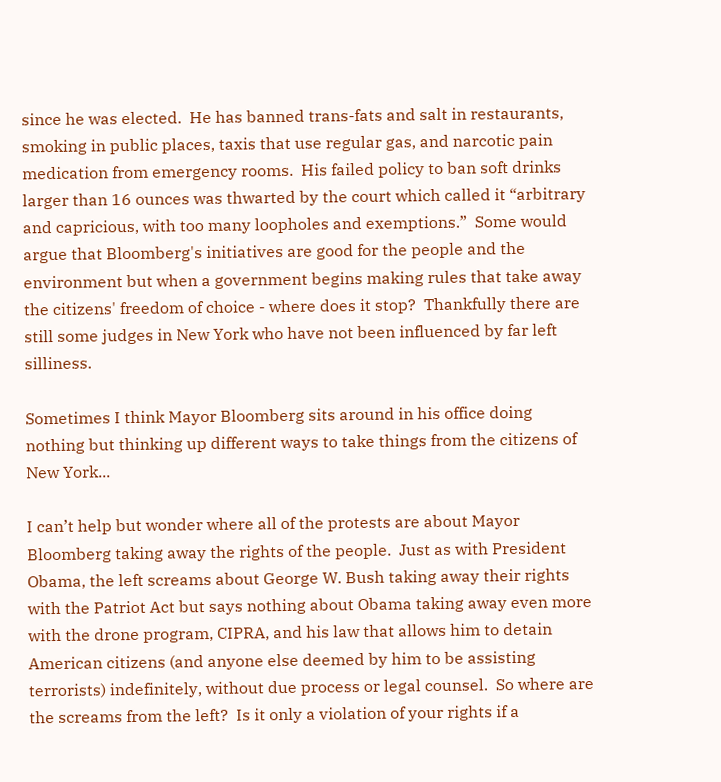since he was elected.  He has banned trans-fats and salt in restaurants, smoking in public places, taxis that use regular gas, and narcotic pain medication from emergency rooms.  His failed policy to ban soft drinks larger than 16 ounces was thwarted by the court which called it “arbitrary and capricious, with too many loopholes and exemptions.”  Some would argue that Bloomberg's initiatives are good for the people and the environment but when a government begins making rules that take away the citizens' freedom of choice - where does it stop?  Thankfully there are still some judges in New York who have not been influenced by far left silliness.

Sometimes I think Mayor Bloomberg sits around in his office doing nothing but thinking up different ways to take things from the citizens of New York...

I can’t help but wonder where all of the protests are about Mayor Bloomberg taking away the rights of the people.  Just as with President Obama, the left screams about George W. Bush taking away their rights with the Patriot Act but says nothing about Obama taking away even more with the drone program, CIPRA, and his law that allows him to detain American citizens (and anyone else deemed by him to be assisting terrorists) indefinitely, without due process or legal counsel.  So where are the screams from the left?  Is it only a violation of your rights if a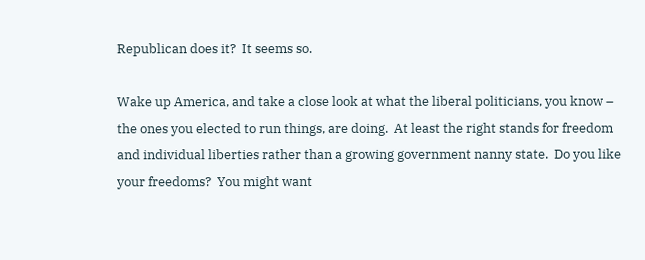Republican does it?  It seems so.

Wake up America, and take a close look at what the liberal politicians, you know – the ones you elected to run things, are doing.  At least the right stands for freedom and individual liberties rather than a growing government nanny state.  Do you like your freedoms?  You might want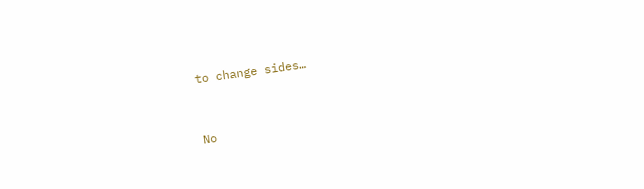to change sides…


No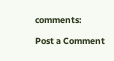comments:

Post a Comment